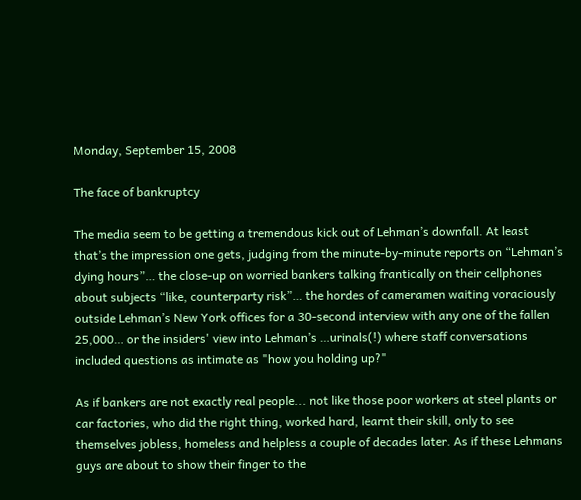Monday, September 15, 2008

The face of bankruptcy

The media seem to be getting a tremendous kick out of Lehman’s downfall. At least that’s the impression one gets, judging from the minute-by-minute reports on “Lehman’s dying hours”… the close-up on worried bankers talking frantically on their cellphones about subjects “like, counterparty risk”… the hordes of cameramen waiting voraciously outside Lehman’s New York offices for a 30-second interview with any one of the fallen 25,000… or the insiders' view into Lehman’s …urinals(!) where staff conversations included questions as intimate as "how you holding up?"

As if bankers are not exactly real people... not like those poor workers at steel plants or car factories, who did the right thing, worked hard, learnt their skill, only to see themselves jobless, homeless and helpless a couple of decades later. As if these Lehmans guys are about to show their finger to the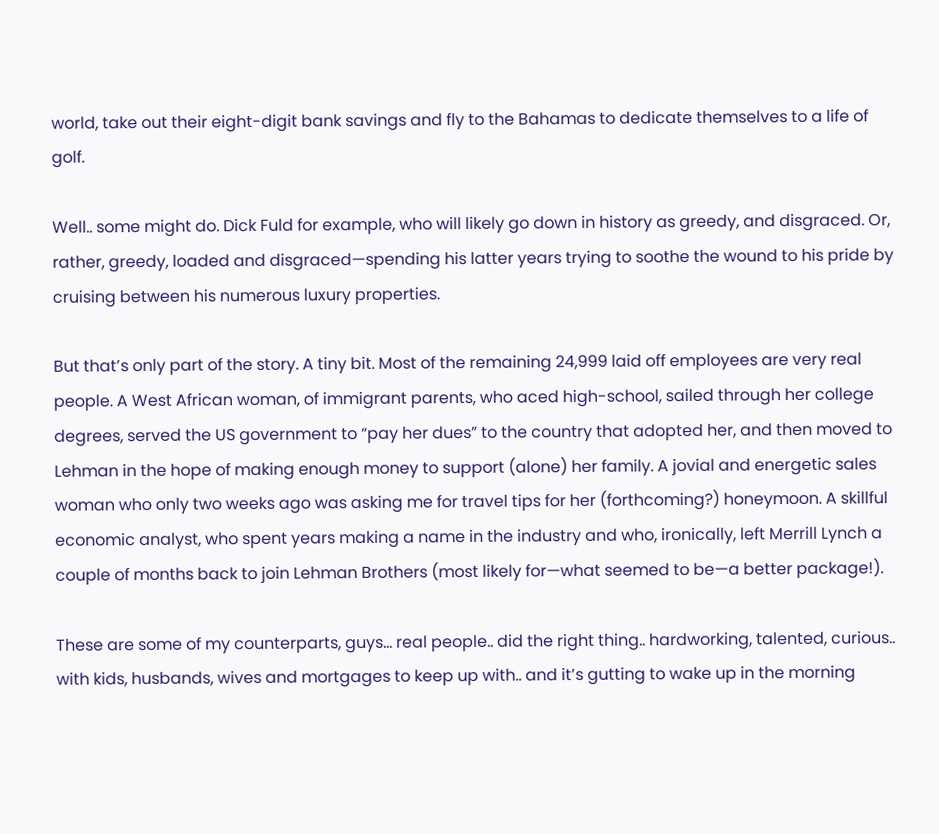world, take out their eight-digit bank savings and fly to the Bahamas to dedicate themselves to a life of golf.

Well.. some might do. Dick Fuld for example, who will likely go down in history as greedy, and disgraced. Or, rather, greedy, loaded and disgraced—spending his latter years trying to soothe the wound to his pride by cruising between his numerous luxury properties.

But that’s only part of the story. A tiny bit. Most of the remaining 24,999 laid off employees are very real people. A West African woman, of immigrant parents, who aced high-school, sailed through her college degrees, served the US government to “pay her dues” to the country that adopted her, and then moved to Lehman in the hope of making enough money to support (alone) her family. A jovial and energetic sales woman who only two weeks ago was asking me for travel tips for her (forthcoming?) honeymoon. A skillful economic analyst, who spent years making a name in the industry and who, ironically, left Merrill Lynch a couple of months back to join Lehman Brothers (most likely for—what seemed to be—a better package!).

These are some of my counterparts, guys… real people.. did the right thing.. hardworking, talented, curious.. with kids, husbands, wives and mortgages to keep up with.. and it’s gutting to wake up in the morning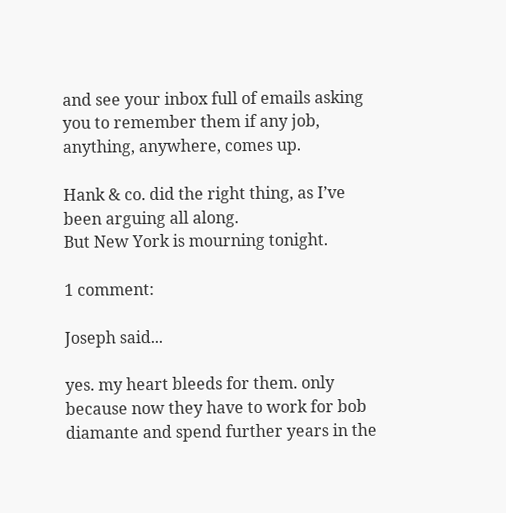and see your inbox full of emails asking you to remember them if any job, anything, anywhere, comes up.

Hank & co. did the right thing, as I’ve been arguing all along.
But New York is mourning tonight.

1 comment:

Joseph said...

yes. my heart bleeds for them. only because now they have to work for bob diamante and spend further years in the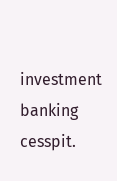investment banking cesspit.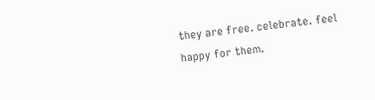they are free. celebrate. feel happy for them.